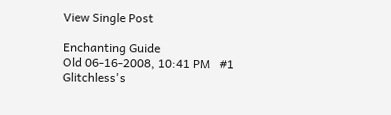View Single Post

Enchanting Guide
Old 06-16-2008, 10:41 PM   #1
Glitchless's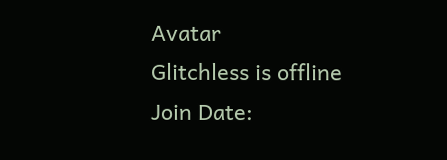Avatar
Glitchless is offline
Join Date: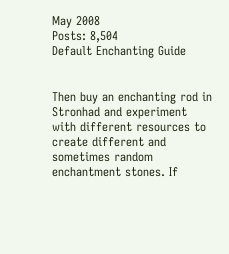May 2008
Posts: 8,504
Default Enchanting Guide


Then buy an enchanting rod in Stronhad and experiment with different resources to create different and sometimes random enchantment stones. If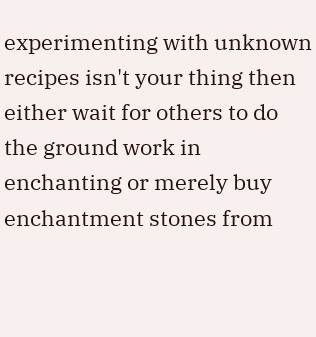experimenting with unknown recipes isn't your thing then either wait for others to do the ground work in enchanting or merely buy enchantment stones from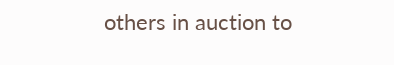others in auction to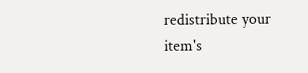redistribute your item's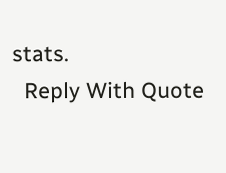stats.
  Reply With Quote